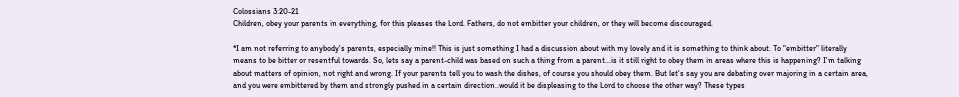Colossians 3:20-21
Children, obey your parents in everything, for this pleases the Lord. Fathers, do not embitter your children, or they will become discouraged.

*I am not referring to anybody's parents, especially mine!! This is just something I had a discussion about with my lovely and it is something to think about. To "embitter" literally means to be bitter or resentful towards. So, lets say a parent-child was based on such a thing from a parent...is it still right to obey them in areas where this is happening? I'm talking about matters of opinion, not right and wrong. If your parents tell you to wash the dishes, of course you should obey them. But let's say you are debating over majoring in a certain area, and you were embittered by them and strongly pushed in a certain direction..would it be displeasing to the Lord to choose the other way? These types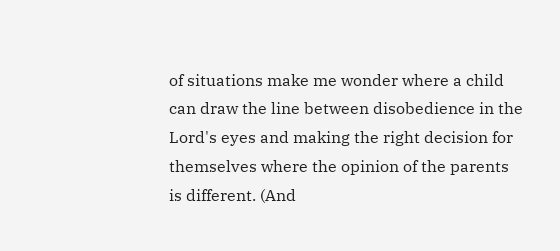of situations make me wonder where a child can draw the line between disobedience in the Lord's eyes and making the right decision for themselves where the opinion of the parents is different. (And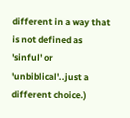different in a way that is not defined as 'sinful' or 'unbiblical'..just a different choice.)